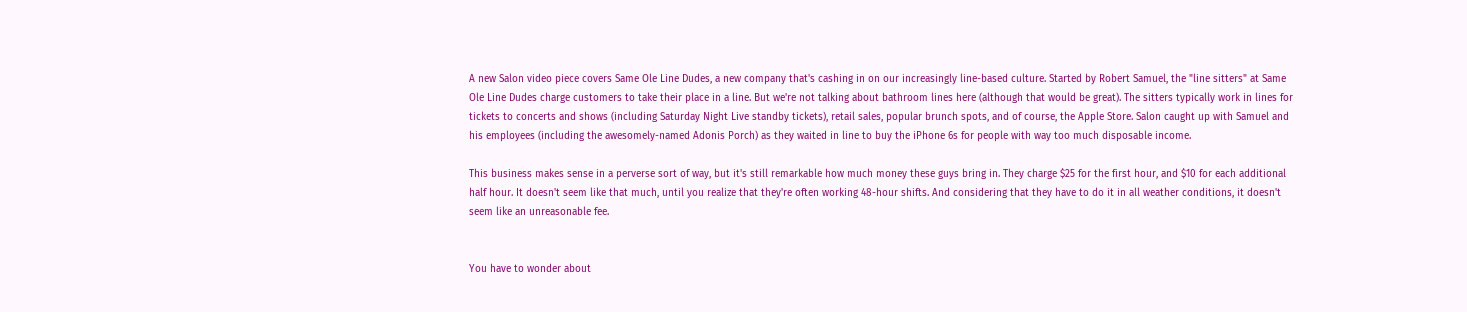A new Salon video piece covers Same Ole Line Dudes, a new company that's cashing in on our increasingly line-based culture. Started by Robert Samuel, the "line sitters" at Same Ole Line Dudes charge customers to take their place in a line. But we're not talking about bathroom lines here (although that would be great). The sitters typically work in lines for tickets to concerts and shows (including Saturday Night Live standby tickets), retail sales, popular brunch spots, and of course, the Apple Store. Salon caught up with Samuel and his employees (including the awesomely-named Adonis Porch) as they waited in line to buy the iPhone 6s for people with way too much disposable income.

This business makes sense in a perverse sort of way, but it's still remarkable how much money these guys bring in. They charge $25 for the first hour, and $10 for each additional half hour. It doesn't seem like that much, until you realize that they're often working 48-hour shifts. And considering that they have to do it in all weather conditions, it doesn't seem like an unreasonable fee.


You have to wonder about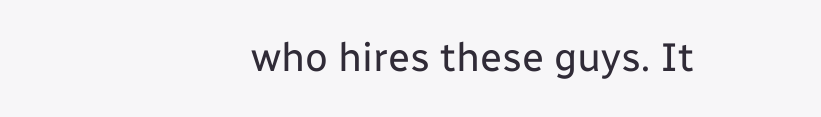who hires these guys. It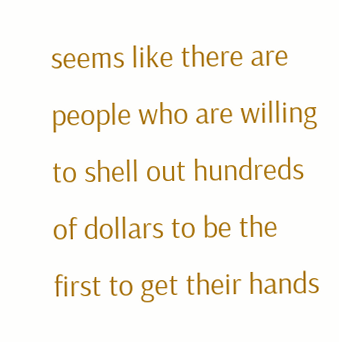seems like there are people who are willing to shell out hundreds of dollars to be the first to get their hands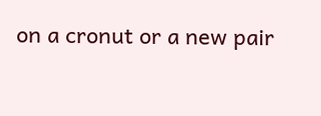on a cronut or a new pair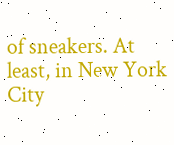of sneakers. At least, in New York City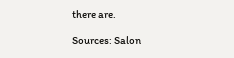there are.

Sources: Salon